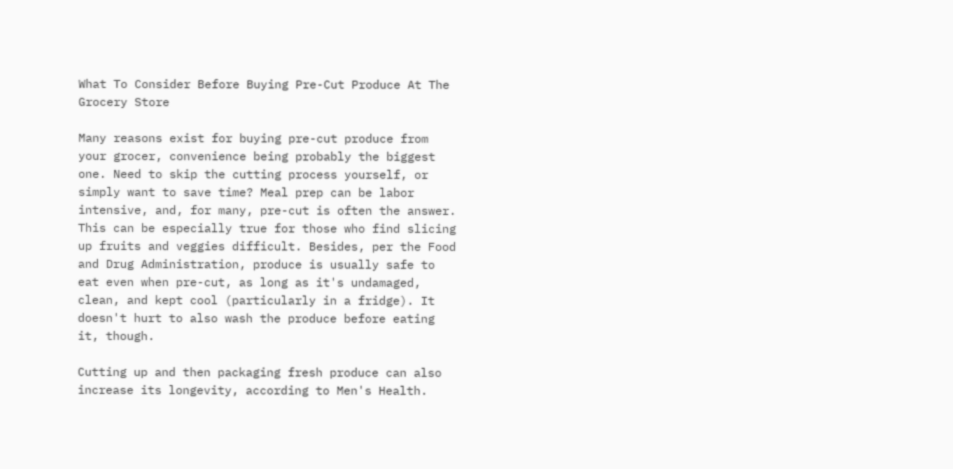What To Consider Before Buying Pre-Cut Produce At The Grocery Store

Many reasons exist for buying pre-cut produce from your grocer, convenience being probably the biggest one. Need to skip the cutting process yourself, or simply want to save time? Meal prep can be labor intensive, and, for many, pre-cut is often the answer. This can be especially true for those who find slicing up fruits and veggies difficult. Besides, per the Food and Drug Administration, produce is usually safe to eat even when pre-cut, as long as it's undamaged, clean, and kept cool (particularly in a fridge). It doesn't hurt to also wash the produce before eating it, though.

Cutting up and then packaging fresh produce can also increase its longevity, according to Men's Health.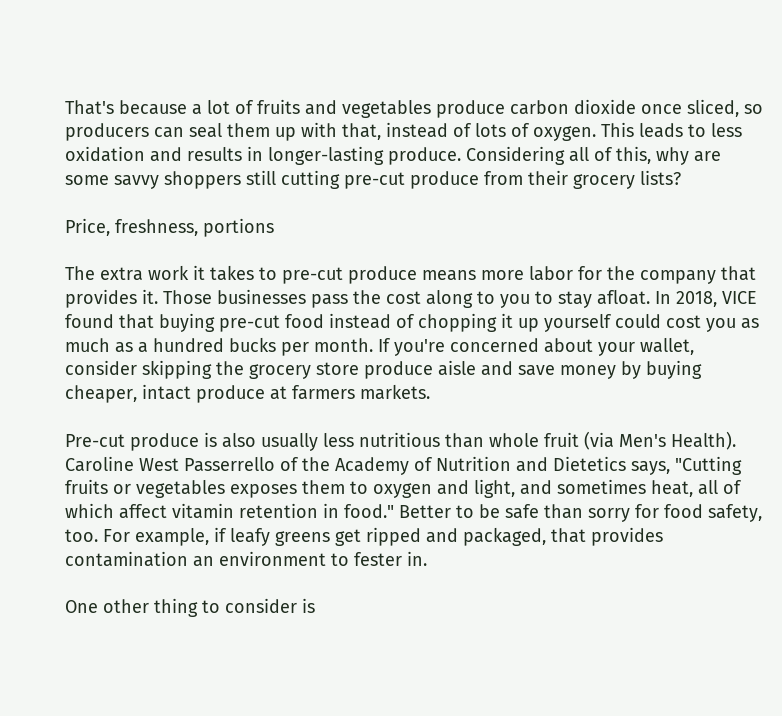That's because a lot of fruits and vegetables produce carbon dioxide once sliced, so producers can seal them up with that, instead of lots of oxygen. This leads to less oxidation and results in longer-lasting produce. Considering all of this, why are some savvy shoppers still cutting pre-cut produce from their grocery lists?

Price, freshness, portions

The extra work it takes to pre-cut produce means more labor for the company that provides it. Those businesses pass the cost along to you to stay afloat. In 2018, VICE found that buying pre-cut food instead of chopping it up yourself could cost you as much as a hundred bucks per month. If you're concerned about your wallet, consider skipping the grocery store produce aisle and save money by buying cheaper, intact produce at farmers markets.

Pre-cut produce is also usually less nutritious than whole fruit (via Men's Health). Caroline West Passerrello of the Academy of Nutrition and Dietetics says, "Cutting fruits or vegetables exposes them to oxygen and light, and sometimes heat, all of which affect vitamin retention in food." Better to be safe than sorry for food safety, too. For example, if leafy greens get ripped and packaged, that provides contamination an environment to fester in.

One other thing to consider is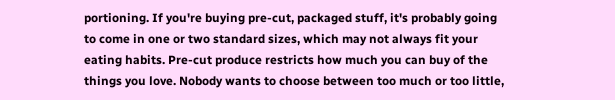portioning. If you're buying pre-cut, packaged stuff, it's probably going to come in one or two standard sizes, which may not always fit your eating habits. Pre-cut produce restricts how much you can buy of the things you love. Nobody wants to choose between too much or too little,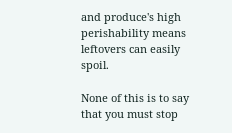and produce's high perishability means leftovers can easily spoil.

None of this is to say that you must stop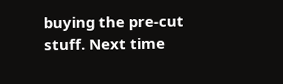buying the pre-cut stuff. Next time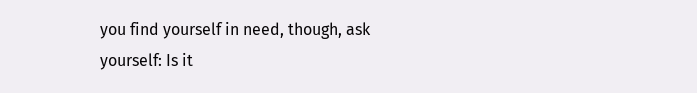you find yourself in need, though, ask yourself: Is it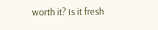worth it? Is it fresh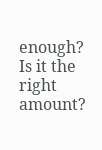enough? Is it the right amount?